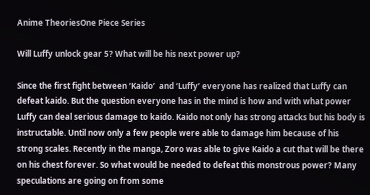Anime TheoriesOne Piece Series

Will Luffy unlock gear 5? What will be his next power up?

Since the first fight between ‘Kaido’  and ‘Luffy’ everyone has realized that Luffy can defeat kaido. But the question everyone has in the mind is how and with what power Luffy can deal serious damage to kaido. Kaido not only has strong attacks but his body is instructable. Until now only a few people were able to damage him because of his strong scales. Recently in the manga, Zoro was able to give Kaido a cut that will be there on his chest forever. So what would be needed to defeat this monstrous power? Many speculations are going on from some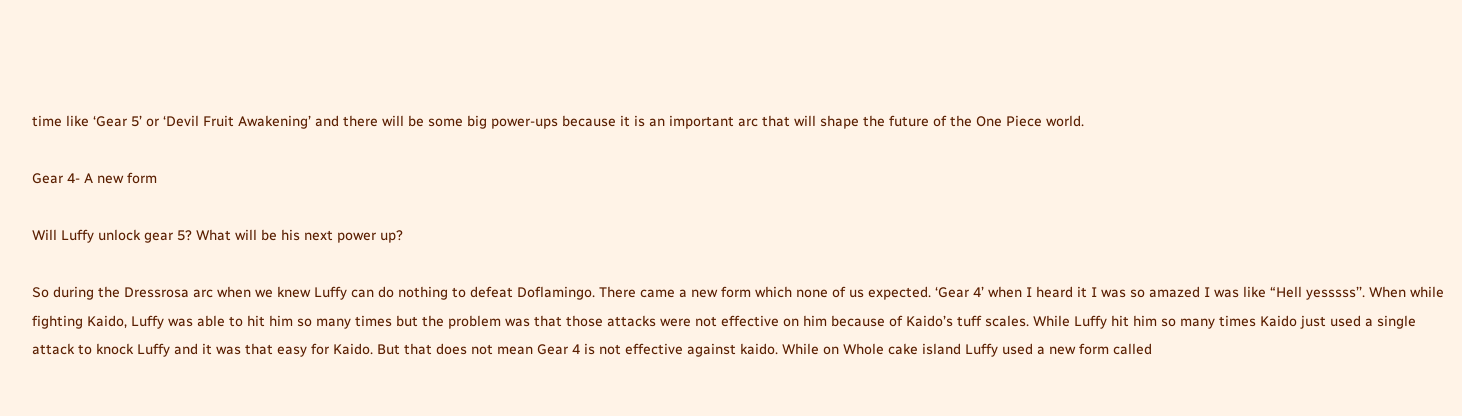time like ‘Gear 5’ or ‘Devil Fruit Awakening’ and there will be some big power-ups because it is an important arc that will shape the future of the One Piece world.

Gear 4- A new form

Will Luffy unlock gear 5? What will be his next power up?

So during the Dressrosa arc when we knew Luffy can do nothing to defeat Doflamingo. There came a new form which none of us expected. ‘Gear 4’ when I heard it I was so amazed I was like “Hell yesssss’’. When while fighting Kaido, Luffy was able to hit him so many times but the problem was that those attacks were not effective on him because of Kaido’s tuff scales. While Luffy hit him so many times Kaido just used a single attack to knock Luffy and it was that easy for Kaido. But that does not mean Gear 4 is not effective against kaido. While on Whole cake island Luffy used a new form called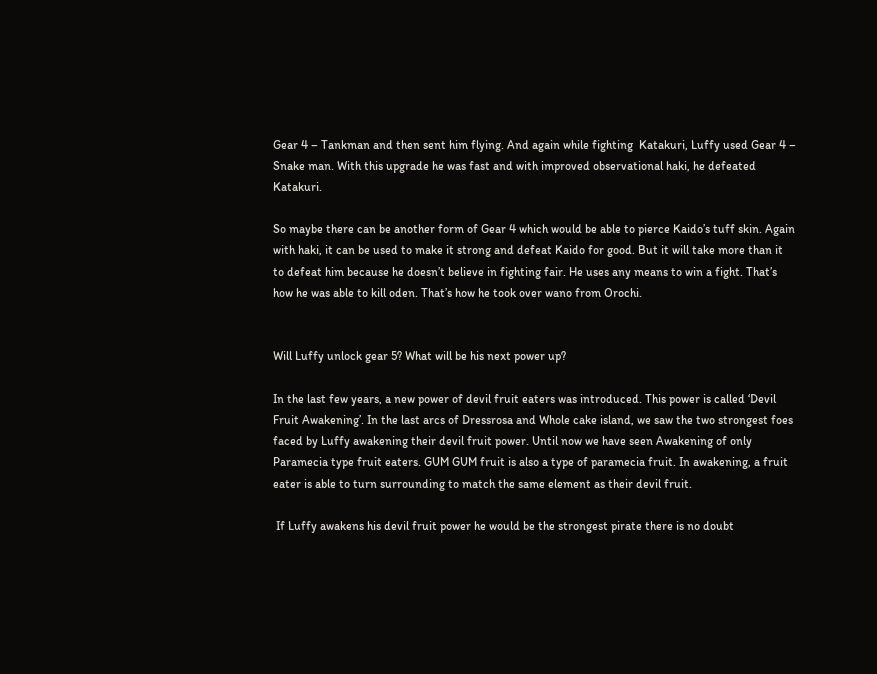Gear 4 – Tankman and then sent him flying. And again while fighting  Katakuri, Luffy used Gear 4 – Snake man. With this upgrade he was fast and with improved observational haki, he defeated Katakuri.

So maybe there can be another form of Gear 4 which would be able to pierce Kaido’s tuff skin. Again with haki, it can be used to make it strong and defeat Kaido for good. But it will take more than it to defeat him because he doesn’t believe in fighting fair. He uses any means to win a fight. That’s how he was able to kill oden. That’s how he took over wano from Orochi.


Will Luffy unlock gear 5? What will be his next power up?

In the last few years, a new power of devil fruit eaters was introduced. This power is called ‘Devil Fruit Awakening’. In the last arcs of Dressrosa and Whole cake island, we saw the two strongest foes faced by Luffy awakening their devil fruit power. Until now we have seen Awakening of only Paramecia type fruit eaters. GUM GUM fruit is also a type of paramecia fruit. In awakening, a fruit eater is able to turn surrounding to match the same element as their devil fruit.

 If Luffy awakens his devil fruit power he would be the strongest pirate there is no doubt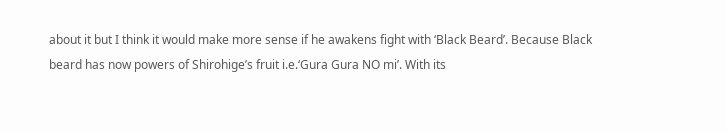about it but I think it would make more sense if he awakens fight with ‘Black Beard’. Because Black beard has now powers of Shirohige’s fruit i.e.‘Gura Gura NO mi’. With its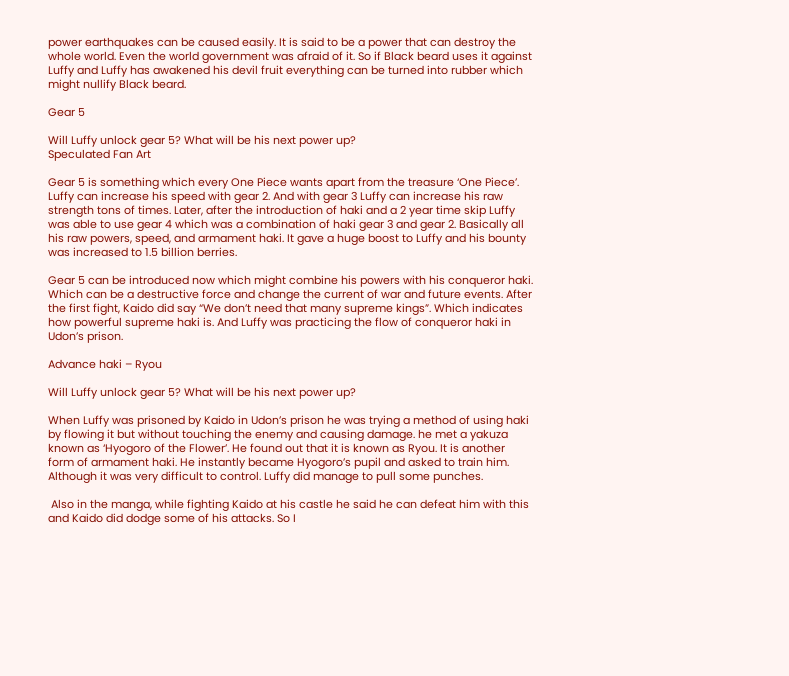power earthquakes can be caused easily. It is said to be a power that can destroy the whole world. Even the world government was afraid of it. So if Black beard uses it against Luffy and Luffy has awakened his devil fruit everything can be turned into rubber which might nullify Black beard.

Gear 5

Will Luffy unlock gear 5? What will be his next power up?
Speculated Fan Art

Gear 5 is something which every One Piece wants apart from the treasure ‘One Piece’. Luffy can increase his speed with gear 2. And with gear 3 Luffy can increase his raw strength tons of times. Later, after the introduction of haki and a 2 year time skip Luffy was able to use gear 4 which was a combination of haki gear 3 and gear 2. Basically all his raw powers, speed, and armament haki. It gave a huge boost to Luffy and his bounty was increased to 1.5 billion berries.

Gear 5 can be introduced now which might combine his powers with his conqueror haki. Which can be a destructive force and change the current of war and future events. After the first fight, Kaido did say “We don’t need that many supreme kings”. Which indicates how powerful supreme haki is. And Luffy was practicing the flow of conqueror haki in Udon’s prison.

Advance haki – Ryou

Will Luffy unlock gear 5? What will be his next power up?

When Luffy was prisoned by Kaido in Udon’s prison he was trying a method of using haki by flowing it but without touching the enemy and causing damage. he met a yakuza known as ‘Hyogoro of the Flower’. He found out that it is known as Ryou. It is another form of armament haki. He instantly became Hyogoro’s pupil and asked to train him. Although it was very difficult to control. Luffy did manage to pull some punches.

 Also in the manga, while fighting Kaido at his castle he said he can defeat him with this and Kaido did dodge some of his attacks. So I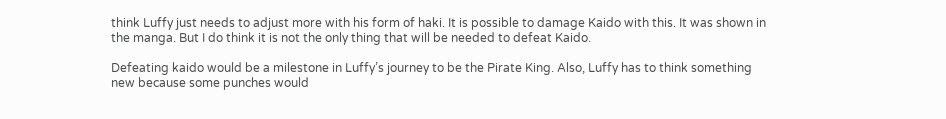think Luffy just needs to adjust more with his form of haki. It is possible to damage Kaido with this. It was shown in the manga. But I do think it is not the only thing that will be needed to defeat Kaido.

Defeating kaido would be a milestone in Luffy’s journey to be the Pirate King. Also, Luffy has to think something new because some punches would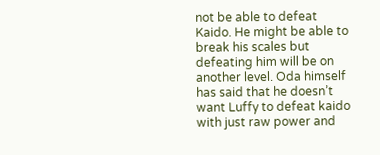not be able to defeat Kaido. He might be able to break his scales but defeating him will be on another level. Oda himself has said that he doesn’t want Luffy to defeat kaido with just raw power and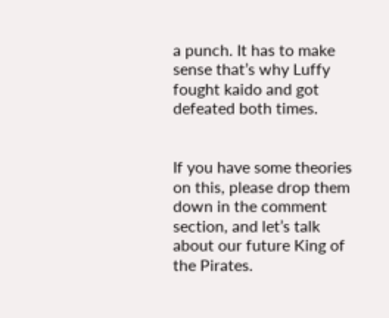a punch. It has to make sense that’s why Luffy fought kaido and got defeated both times.


If you have some theories on this, please drop them down in the comment section, and let’s talk about our future King of the Pirates.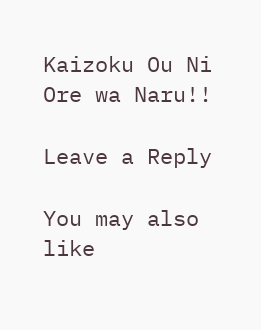Kaizoku Ou Ni Ore wa Naru!!

Leave a Reply

You may also like